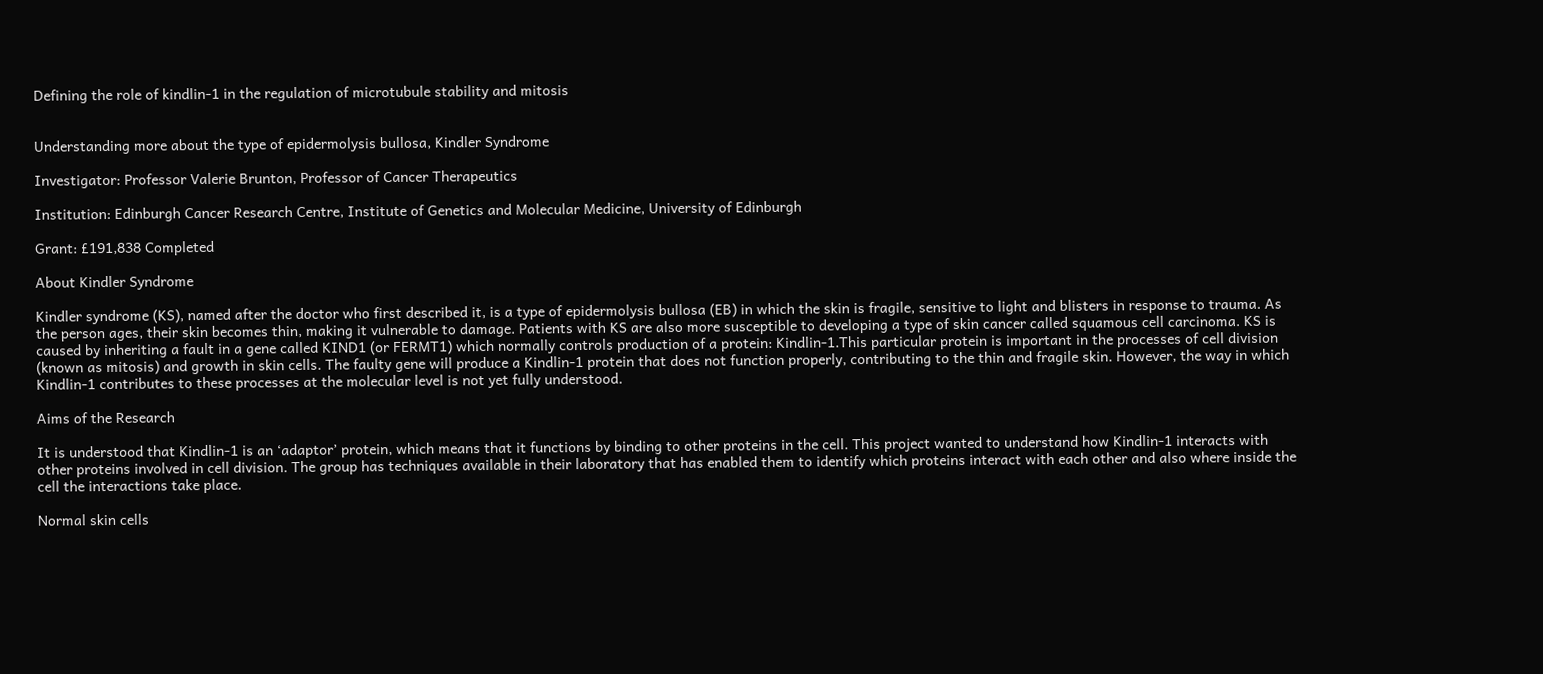Defining the role of kindlin-1 in the regulation of microtubule stability and mitosis


Understanding more about the type of epidermolysis bullosa, Kindler Syndrome

Investigator: Professor Valerie Brunton, Professor of Cancer Therapeutics

Institution: Edinburgh Cancer Research Centre, Institute of Genetics and Molecular Medicine, University of Edinburgh

Grant: £191,838 Completed

About Kindler Syndrome

Kindler syndrome (KS), named after the doctor who first described it, is a type of epidermolysis bullosa (EB) in which the skin is fragile, sensitive to light and blisters in response to trauma. As the person ages, their skin becomes thin, making it vulnerable to damage. Patients with KS are also more susceptible to developing a type of skin cancer called squamous cell carcinoma. KS is caused by inheriting a fault in a gene called KIND1 (or FERMT1) which normally controls production of a protein: Kindlin-1.This particular protein is important in the processes of cell division (known as mitosis) and growth in skin cells. The faulty gene will produce a Kindlin-1 protein that does not function properly, contributing to the thin and fragile skin. However, the way in which Kindlin-1 contributes to these processes at the molecular level is not yet fully understood.

Aims of the Research

It is understood that Kindlin-1 is an ‘adaptor’ protein, which means that it functions by binding to other proteins in the cell. This project wanted to understand how Kindlin-1 interacts with other proteins involved in cell division. The group has techniques available in their laboratory that has enabled them to identify which proteins interact with each other and also where inside the cell the interactions take place.

Normal skin cells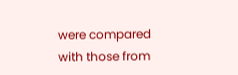were compared with those from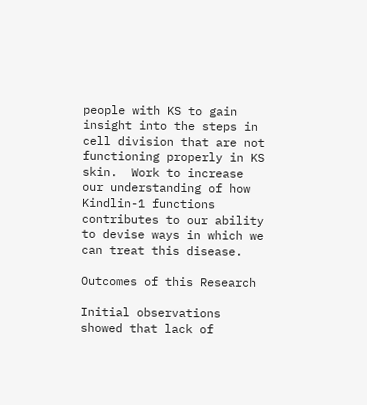people with KS to gain insight into the steps in cell division that are not functioning properly in KS skin.  Work to increase our understanding of how Kindlin-1 functions contributes to our ability to devise ways in which we can treat this disease.

Outcomes of this Research

Initial observations showed that lack of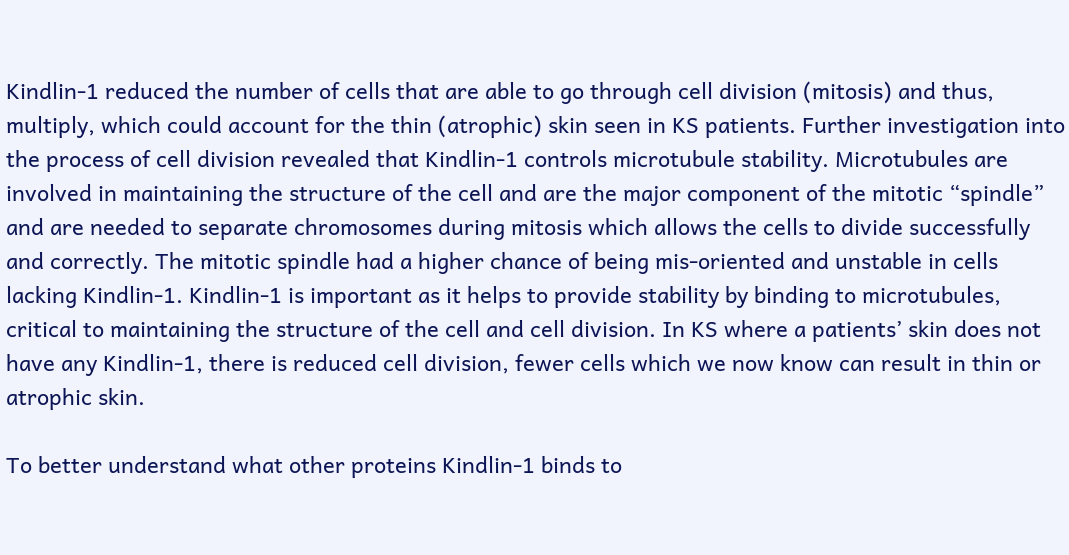Kindlin-1 reduced the number of cells that are able to go through cell division (mitosis) and thus, multiply, which could account for the thin (atrophic) skin seen in KS patients. Further investigation into the process of cell division revealed that Kindlin-1 controls microtubule stability. Microtubules are involved in maintaining the structure of the cell and are the major component of the mitotic “spindle” and are needed to separate chromosomes during mitosis which allows the cells to divide successfully and correctly. The mitotic spindle had a higher chance of being mis-oriented and unstable in cells lacking Kindlin-1. Kindlin-1 is important as it helps to provide stability by binding to microtubules, critical to maintaining the structure of the cell and cell division. In KS where a patients’ skin does not have any Kindlin-1, there is reduced cell division, fewer cells which we now know can result in thin or atrophic skin.

To better understand what other proteins Kindlin-1 binds to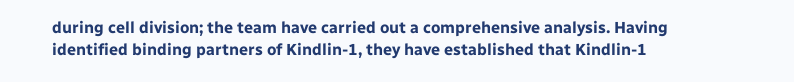during cell division; the team have carried out a comprehensive analysis. Having identified binding partners of Kindlin-1, they have established that Kindlin-1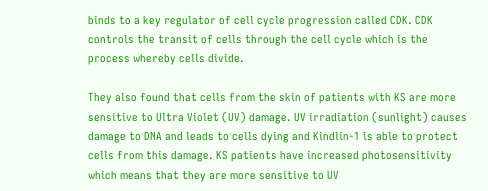binds to a key regulator of cell cycle progression called CDK. CDK controls the transit of cells through the cell cycle which is the process whereby cells divide.

They also found that cells from the skin of patients with KS are more sensitive to Ultra Violet (UV) damage. UV irradiation (sunlight) causes damage to DNA and leads to cells dying and Kindlin-1 is able to protect cells from this damage. KS patients have increased photosensitivity which means that they are more sensitive to UV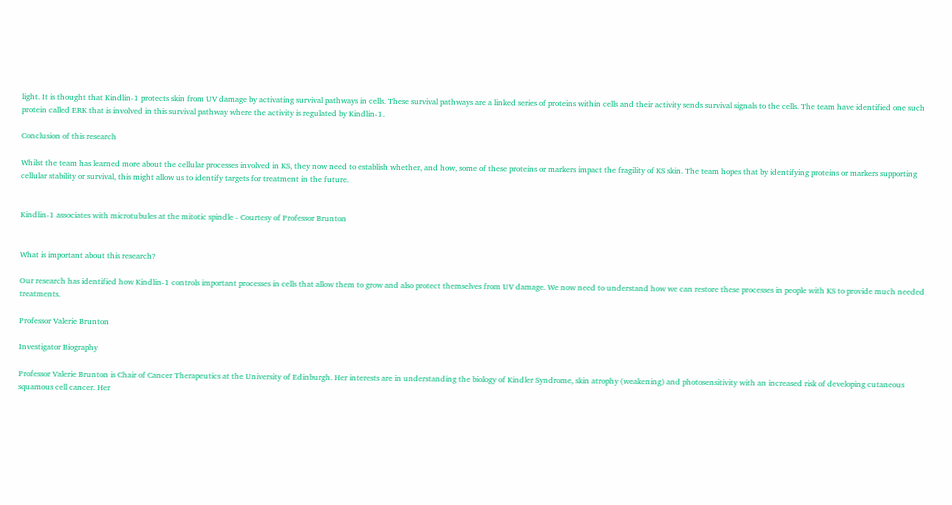light. It is thought that Kindlin-1 protects skin from UV damage by activating survival pathways in cells. These survival pathways are a linked series of proteins within cells and their activity sends survival signals to the cells. The team have identified one such protein called ERK that is involved in this survival pathway where the activity is regulated by Kindlin-1.

Conclusion of this research

Whilst the team has learned more about the cellular processes involved in KS, they now need to establish whether, and how, some of these proteins or markers impact the fragility of KS skin. The team hopes that by identifying proteins or markers supporting cellular stability or survival, this might allow us to identify targets for treatment in the future.


Kindlin-1 associates with microtubules at the mitotic spindle - Courtesy of Professor Brunton


What is important about this research?

Our research has identified how Kindlin-1 controls important processes in cells that allow them to grow and also protect themselves from UV damage. We now need to understand how we can restore these processes in people with KS to provide much needed treatments.

Professor Valerie Brunton

Investigator Biography

Professor Valerie Brunton is Chair of Cancer Therapeutics at the University of Edinburgh. Her interests are in understanding the biology of Kindler Syndrome, skin atrophy (weakening) and photosensitivity with an increased risk of developing cutaneous squamous cell cancer. Her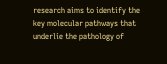research aims to identify the key molecular pathways that underlie the pathology of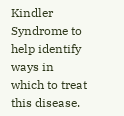Kindler Syndrome to help identify ways in which to treat this disease.